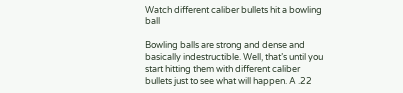Watch different caliber bullets hit a bowling ball

Bowling balls are strong and dense and basically indestructible. Well, that’s until you start hitting them with different caliber bullets just to see what will happen. A .22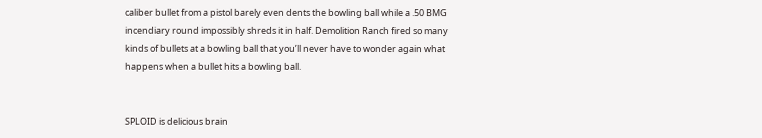caliber bullet from a pistol barely even dents the bowling ball while a .50 BMG incendiary round impossibly shreds it in half. Demolition Ranch fired so many kinds of bullets at a bowling ball that you’ll never have to wonder again what happens when a bullet hits a bowling ball.


SPLOID is delicious brain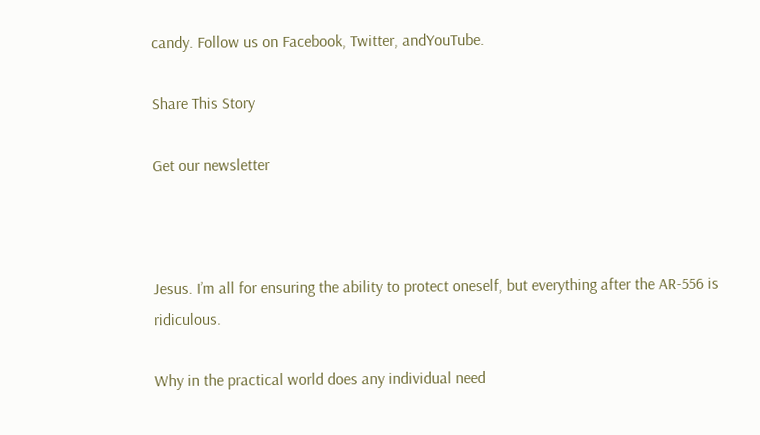candy. Follow us on Facebook, Twitter, andYouTube.

Share This Story

Get our newsletter



Jesus. I’m all for ensuring the ability to protect oneself, but everything after the AR-556 is ridiculous.

Why in the practical world does any individual need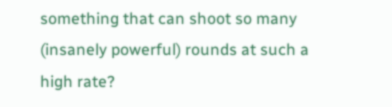something that can shoot so many (insanely powerful) rounds at such a high rate?